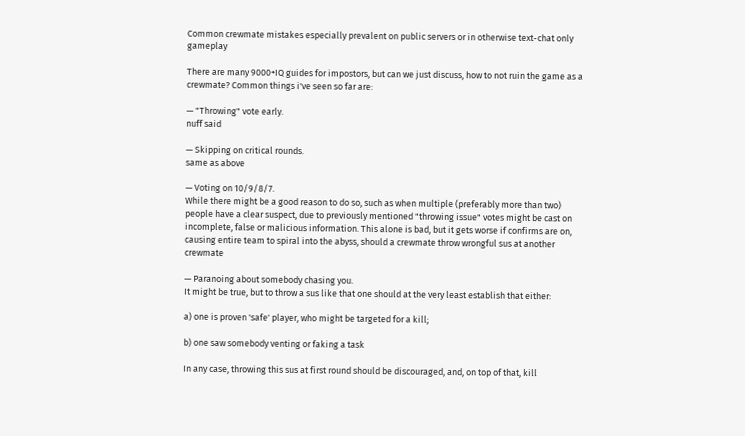Common crewmate mistakes especially prevalent on public servers or in otherwise text-chat only gameplay

There are many 9000+IQ guides for impostors, but can we just discuss, how to not ruin the game as a crewmate? Common things i've seen so far are:

— "Throwing" vote early.
nuff said

— Skipping on critical rounds.
same as above

— Voting on 10/9/8/7.
While there might be a good reason to do so, such as when multiple (preferably more than two) people have a clear suspect, due to previously mentioned "throwing issue" votes might be cast on incomplete, false or malicious information. This alone is bad, but it gets worse if confirms are on, causing entire team to spiral into the abyss, should a crewmate throw wrongful sus at another crewmate

— Paranoing about somebody chasing you.
It might be true, but to throw a sus like that one should at the very least establish that either:

a) one is proven 'safe' player, who might be targeted for a kill;

b) one saw somebody venting or faking a task

In any case, throwing this sus at first round should be discouraged, and, on top of that, kill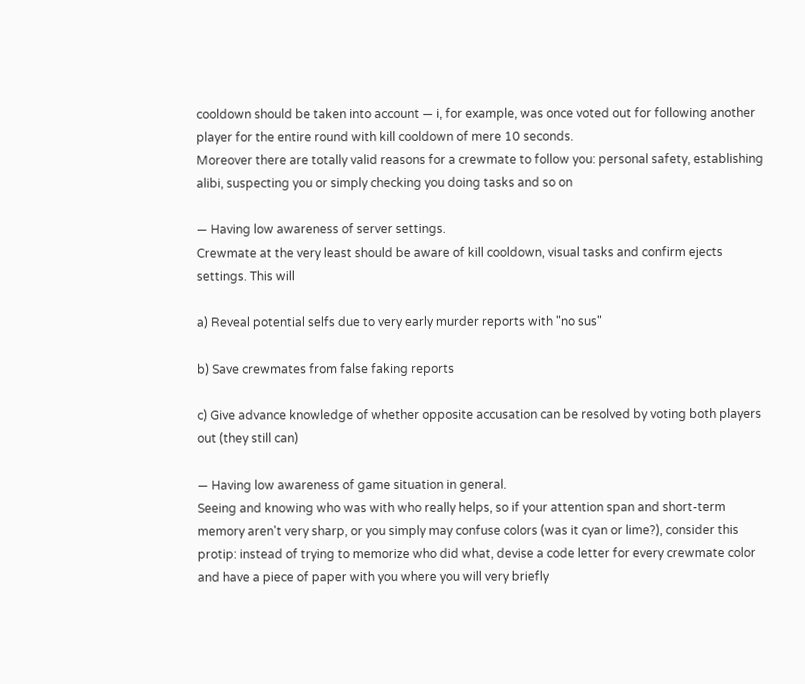cooldown should be taken into account — i, for example, was once voted out for following another player for the entire round with kill cooldown of mere 10 seconds.
Moreover there are totally valid reasons for a crewmate to follow you: personal safety, establishing alibi, suspecting you or simply checking you doing tasks and so on

— Having low awareness of server settings.
Crewmate at the very least should be aware of kill cooldown, visual tasks and confirm ejects settings. This will

a) Reveal potential selfs due to very early murder reports with "no sus"

b) Save crewmates from false faking reports

c) Give advance knowledge of whether opposite accusation can be resolved by voting both players out (they still can)

— Having low awareness of game situation in general.
Seeing and knowing who was with who really helps, so if your attention span and short-term memory aren't very sharp, or you simply may confuse colors (was it cyan or lime?), consider this protip: instead of trying to memorize who did what, devise a code letter for every crewmate color and have a piece of paper with you where you will very briefly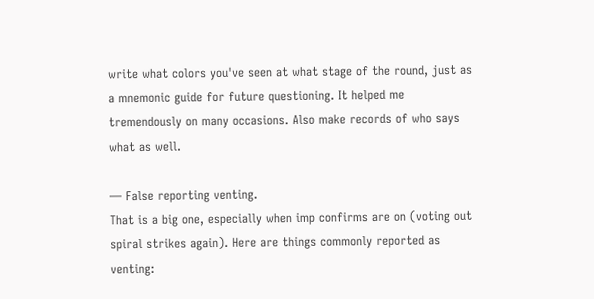write what colors you've seen at what stage of the round, just as a mnemonic guide for future questioning. It helped me tremendously on many occasions. Also make records of who says what as well.

— False reporting venting.
That is a big one, especially when imp confirms are on (voting out spiral strikes again). Here are things commonly reported as venting: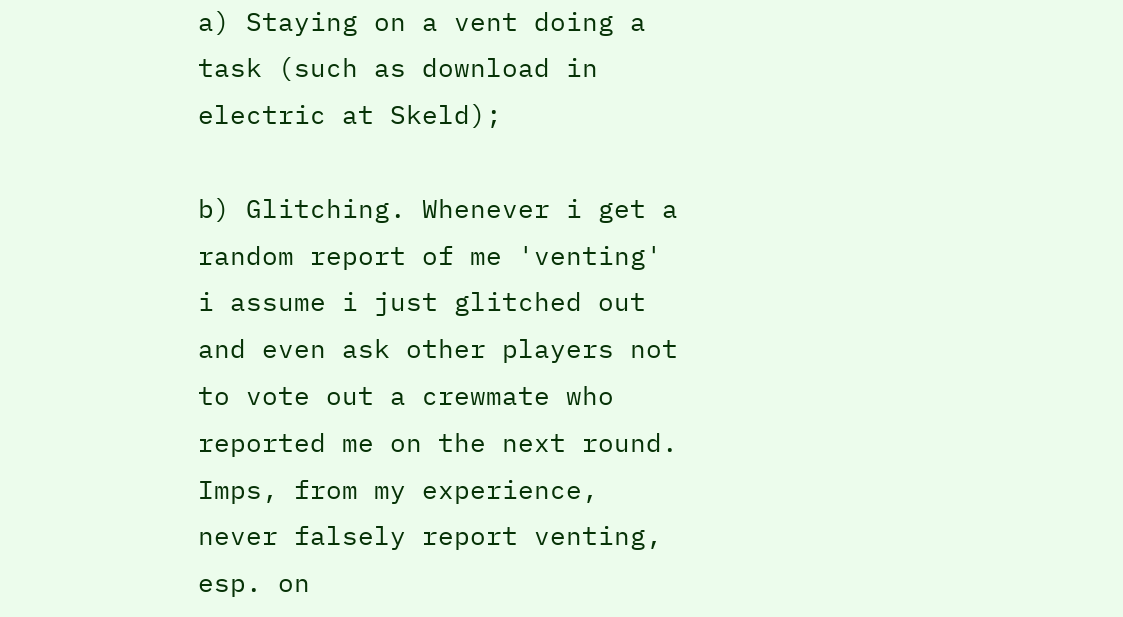a) Staying on a vent doing a task (such as download in electric at Skeld);

b) Glitching. Whenever i get a random report of me 'venting' i assume i just glitched out and even ask other players not to vote out a crewmate who reported me on the next round. Imps, from my experience, never falsely report venting, esp. on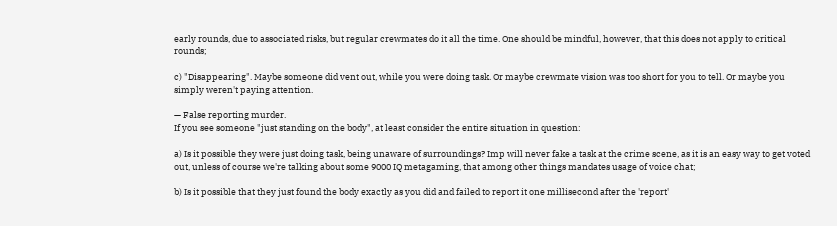early rounds, due to associated risks, but regular crewmates do it all the time. One should be mindful, however, that this does not apply to critical rounds;

c) "Disappearing". Maybe someone did vent out, while you were doing task. Or maybe crewmate vision was too short for you to tell. Or maybe you simply weren't paying attention.

— False reporting murder.
If you see someone "just standing on the body", at least consider the entire situation in question:

a) Is it possible they were just doing task, being unaware of surroundings? Imp will never fake a task at the crime scene, as it is an easy way to get voted out, unless of course we're talking about some 9000 IQ metagaming, that among other things mandates usage of voice chat;

b) Is it possible that they just found the body exactly as you did and failed to report it one millisecond after the 'report'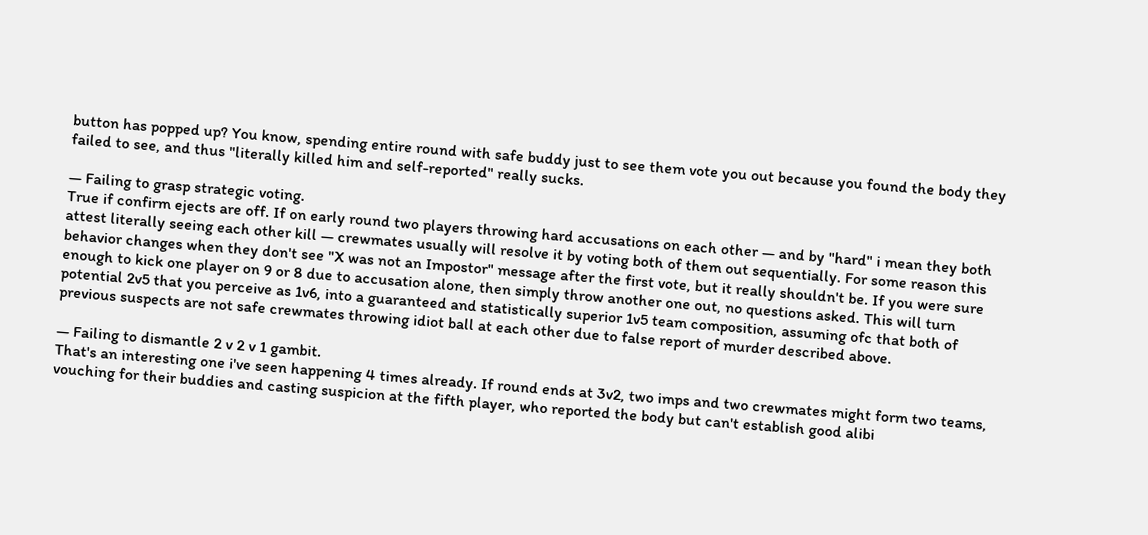button has popped up? You know, spending entire round with safe buddy just to see them vote you out because you found the body they failed to see, and thus "literally killed him and self-reported" really sucks.

— Failing to grasp strategic voting.
True if confirm ejects are off. If on early round two players throwing hard accusations on each other — and by "hard" i mean they both attest literally seeing each other kill — crewmates usually will resolve it by voting both of them out sequentially. For some reason this behavior changes when they don't see "X was not an Impostor" message after the first vote, but it really shouldn't be. If you were sure enough to kick one player on 9 or 8 due to accusation alone, then simply throw another one out, no questions asked. This will turn potential 2v5 that you perceive as 1v6, into a guaranteed and statistically superior 1v5 team composition, assuming ofc that both of previous suspects are not safe crewmates throwing idiot ball at each other due to false report of murder described above.

— Failing to dismantle 2 v 2 v 1 gambit.
That's an interesting one i've seen happening 4 times already. If round ends at 3v2, two imps and two crewmates might form two teams, vouching for their buddies and casting suspicion at the fifth player, who reported the body but can't establish good alibi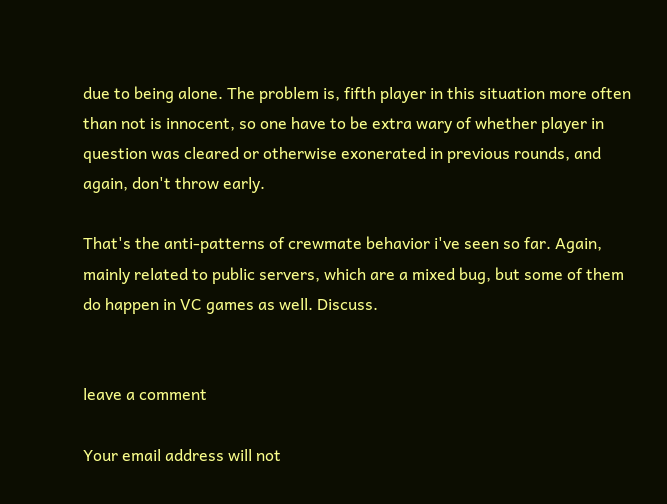due to being alone. The problem is, fifth player in this situation more often than not is innocent, so one have to be extra wary of whether player in question was cleared or otherwise exonerated in previous rounds, and again, don't throw early.

That's the anti-patterns of crewmate behavior i've seen so far. Again, mainly related to public servers, which are a mixed bug, but some of them do happen in VC games as well. Discuss.


leave a comment

Your email address will not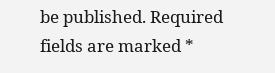be published. Required fields are marked *